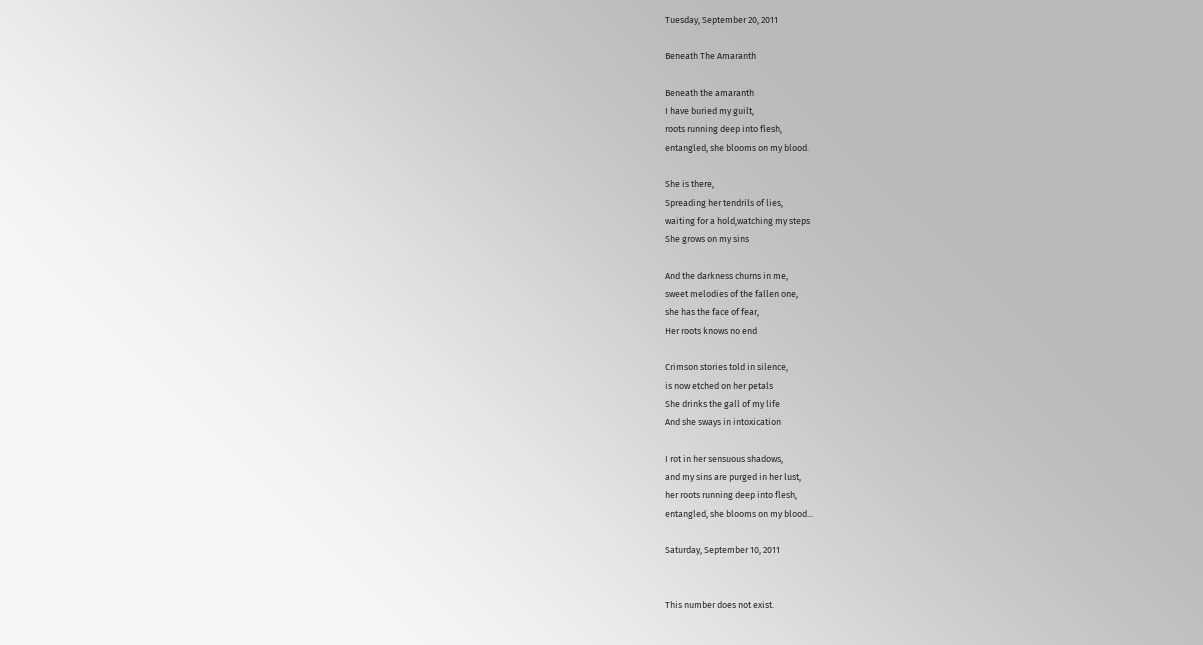Tuesday, September 20, 2011

Beneath The Amaranth

Beneath the amaranth
I have buried my guilt,
roots running deep into flesh,
entangled, she blooms on my blood.

She is there,
Spreading her tendrils of lies,
waiting for a hold,watching my steps
She grows on my sins

And the darkness churns in me,
sweet melodies of the fallen one,
she has the face of fear,
Her roots knows no end

Crimson stories told in silence,
is now etched on her petals
She drinks the gall of my life
And she sways in intoxication

I rot in her sensuous shadows,
and my sins are purged in her lust,
her roots running deep into flesh,
entangled, she blooms on my blood...

Saturday, September 10, 2011


This number does not exist.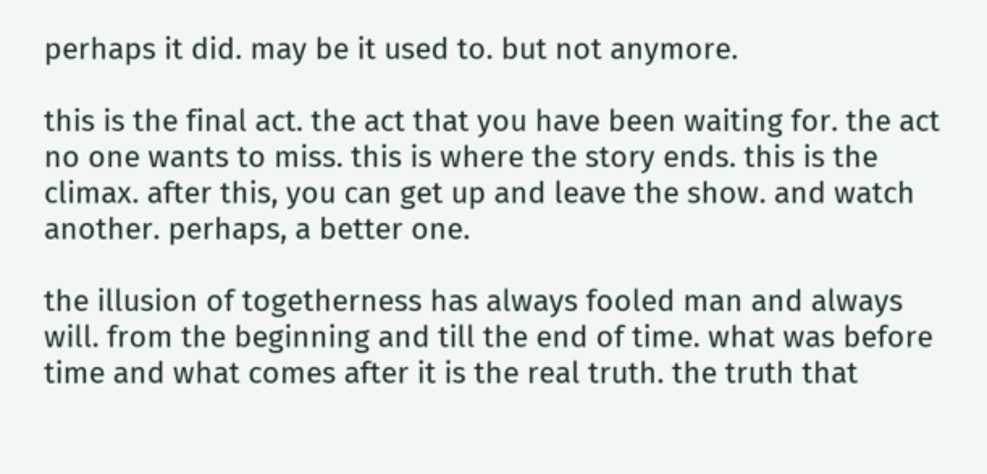perhaps it did. may be it used to. but not anymore.

this is the final act. the act that you have been waiting for. the act no one wants to miss. this is where the story ends. this is the climax. after this, you can get up and leave the show. and watch another. perhaps, a better one.

the illusion of togetherness has always fooled man and always will. from the beginning and till the end of time. what was before time and what comes after it is the real truth. the truth that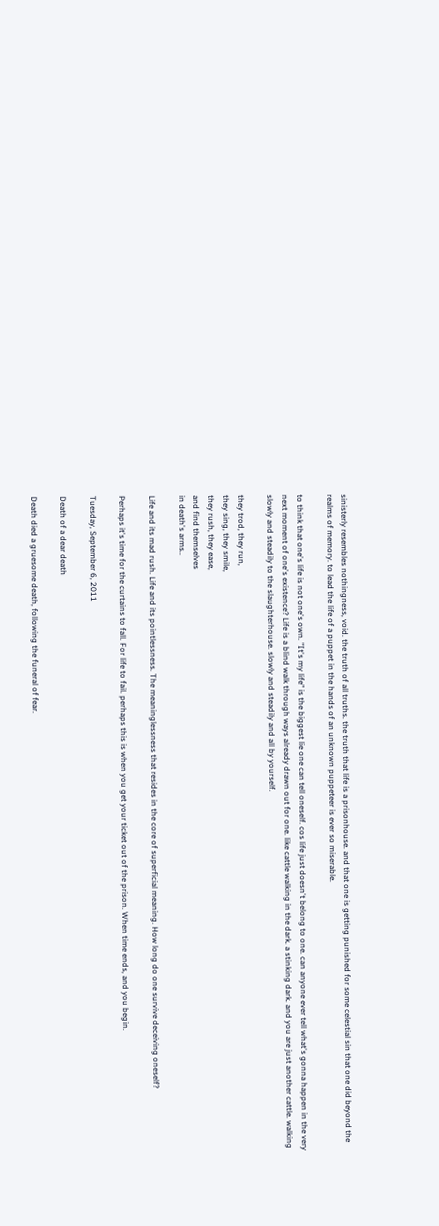sinisterly resembles nothingness, void. the truth of all truths. the truth that life is a prisonhouse. and that one is getting punished for some celestial sin that one did beyond the realms of memory. to lead the life of a puppet in the hands of an unknown puppeteer is ever so miserable.

to think that one's life is not one's own. "It's my life" is the biggest lie one can tell oneself. cos life just doesn't belong to one. can anyone ever tell what's gonna happen in the very next moment of one's existence? Life is a blind walk through ways already drawn out for one. like cattle walking in the dark. a stinking dark. and you are just another cattle. walking slowly and steadily to the slaughterhouse. slowly and steadily and all by yourself.

they trod, they run,
they sing, they smile,
they rush, they ease,
and find themselves
in death's arms..

Life and its mad rush. Life and its pointlessness. The meaninglessness that resides in the core of superficial meaning. How long do one survive deceiving oneself?

Perhaps it's time for the curtains to fall. For life to fail. perhaps this is when you get your ticket out of the prison. When time ends, and you begin.

Tuesday, September 6, 2011

Death of a dear death

Death died a gruesome death, following the funeral of fear.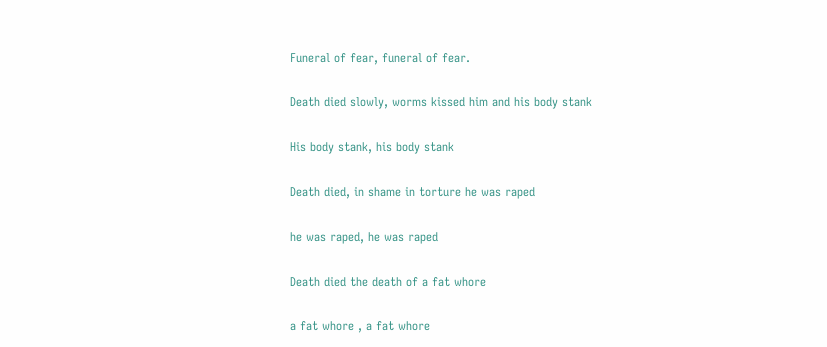Funeral of fear, funeral of fear.

Death died slowly, worms kissed him and his body stank

His body stank, his body stank

Death died, in shame in torture he was raped

he was raped, he was raped

Death died the death of a fat whore

a fat whore , a fat whore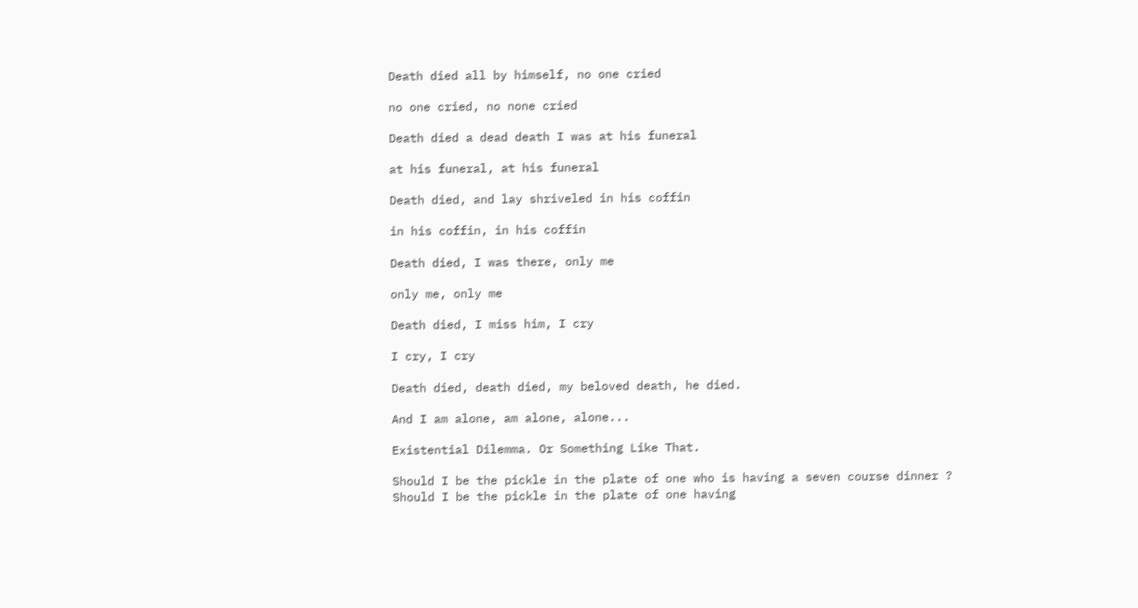Death died all by himself, no one cried

no one cried, no none cried

Death died a dead death I was at his funeral

at his funeral, at his funeral

Death died, and lay shriveled in his coffin

in his coffin, in his coffin

Death died, I was there, only me

only me, only me

Death died, I miss him, I cry

I cry, I cry

Death died, death died, my beloved death, he died.

And I am alone, am alone, alone...

Existential Dilemma. Or Something Like That.

Should I be the pickle in the plate of one who is having a seven course dinner ?
Should I be the pickle in the plate of one having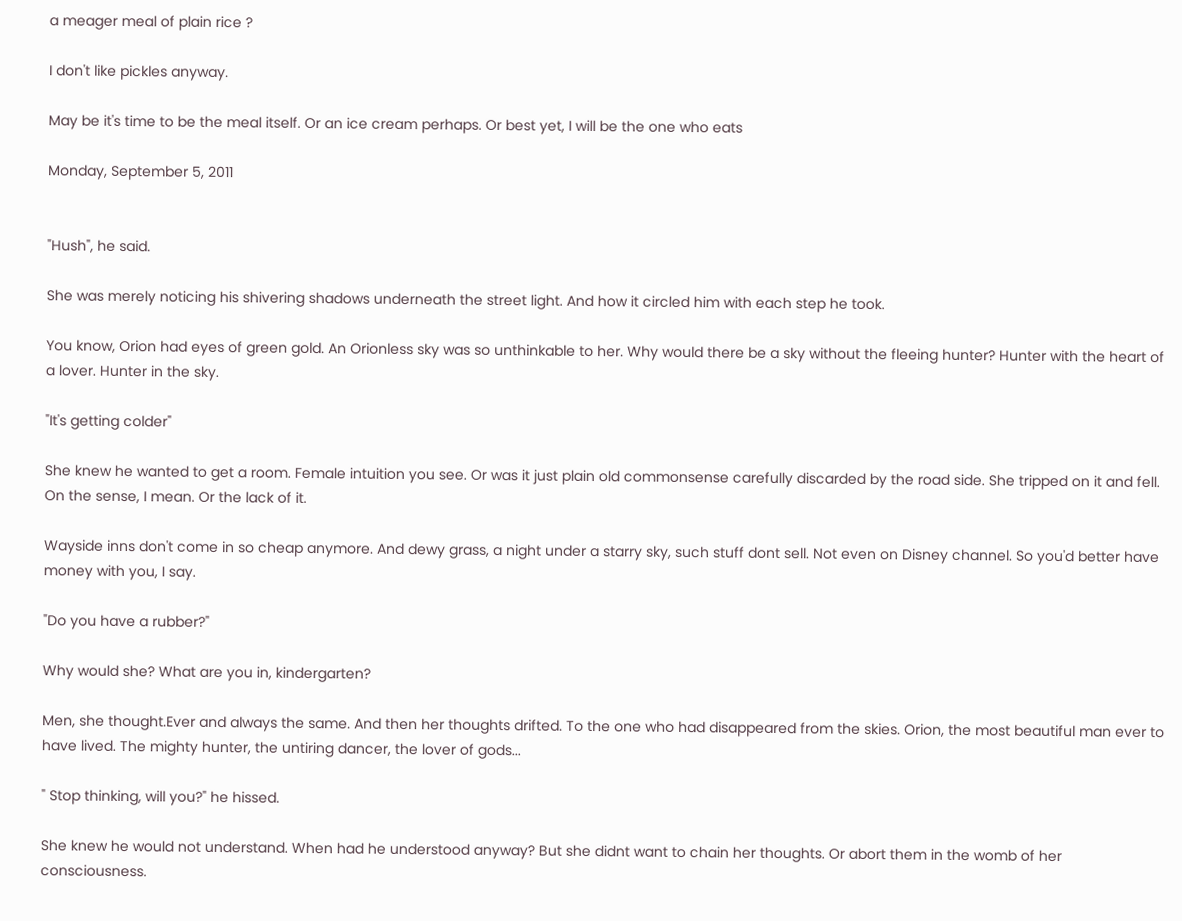a meager meal of plain rice ?

I don't like pickles anyway.

May be it's time to be the meal itself. Or an ice cream perhaps. Or best yet, I will be the one who eats

Monday, September 5, 2011


"Hush", he said.

She was merely noticing his shivering shadows underneath the street light. And how it circled him with each step he took.

You know, Orion had eyes of green gold. An Orionless sky was so unthinkable to her. Why would there be a sky without the fleeing hunter? Hunter with the heart of a lover. Hunter in the sky.

"It's getting colder"

She knew he wanted to get a room. Female intuition you see. Or was it just plain old commonsense carefully discarded by the road side. She tripped on it and fell. On the sense, I mean. Or the lack of it.

Wayside inns don't come in so cheap anymore. And dewy grass, a night under a starry sky, such stuff dont sell. Not even on Disney channel. So you'd better have money with you, I say.

"Do you have a rubber?"

Why would she? What are you in, kindergarten?

Men, she thought.Ever and always the same. And then her thoughts drifted. To the one who had disappeared from the skies. Orion, the most beautiful man ever to have lived. The mighty hunter, the untiring dancer, the lover of gods...

" Stop thinking, will you?" he hissed.

She knew he would not understand. When had he understood anyway? But she didnt want to chain her thoughts. Or abort them in the womb of her consciousness.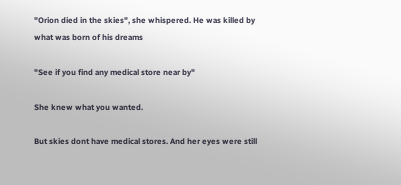"Orion died in the skies", she whispered. He was killed by what was born of his dreams

"See if you find any medical store near by"

She knew what you wanted.

But skies dont have medical stores. And her eyes were still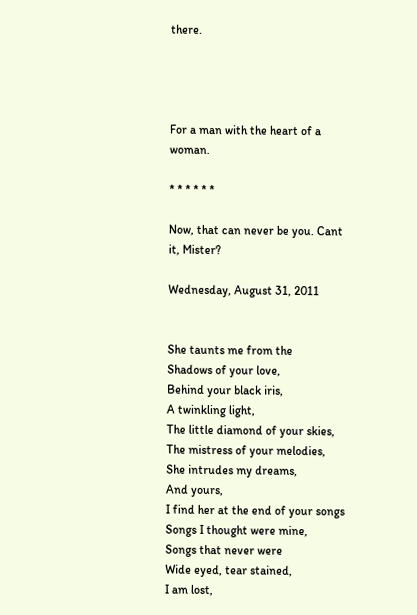there.




For a man with the heart of a woman.

* * * * * *

Now, that can never be you. Cant it, Mister?

Wednesday, August 31, 2011


She taunts me from the
Shadows of your love,
Behind your black iris,
A twinkling light,
The little diamond of your skies,
The mistress of your melodies,
She intrudes my dreams,
And yours,
I find her at the end of your songs
Songs I thought were mine,
Songs that never were
Wide eyed, tear stained,
I am lost,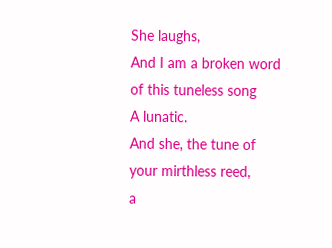She laughs,
And I am a broken word
of this tuneless song
A lunatic.
And she, the tune of
your mirthless reed,
a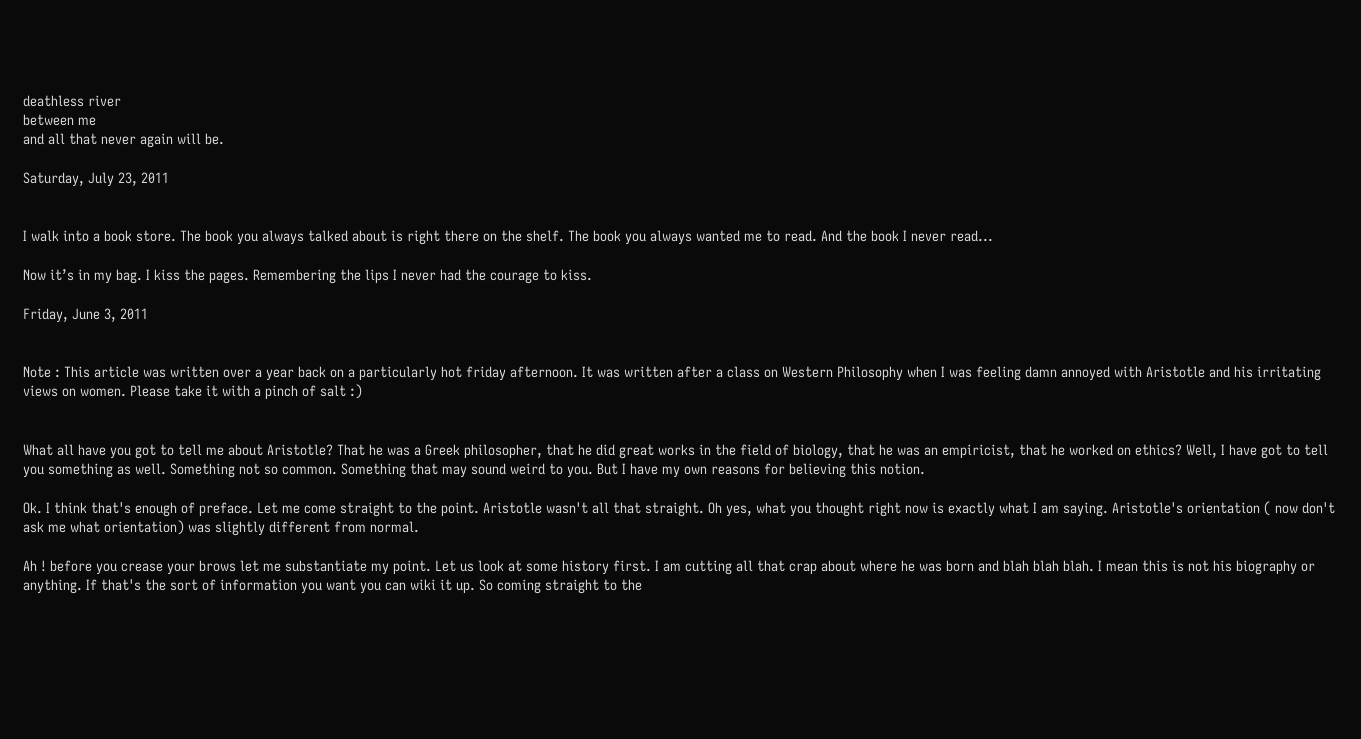deathless river
between me
and all that never again will be.

Saturday, July 23, 2011


I walk into a book store. The book you always talked about is right there on the shelf. The book you always wanted me to read. And the book I never read...

Now it’s in my bag. I kiss the pages. Remembering the lips I never had the courage to kiss.

Friday, June 3, 2011


Note : This article was written over a year back on a particularly hot friday afternoon. It was written after a class on Western Philosophy when I was feeling damn annoyed with Aristotle and his irritating views on women. Please take it with a pinch of salt :)


What all have you got to tell me about Aristotle? That he was a Greek philosopher, that he did great works in the field of biology, that he was an empiricist, that he worked on ethics? Well, I have got to tell you something as well. Something not so common. Something that may sound weird to you. But I have my own reasons for believing this notion.

Ok. I think that's enough of preface. Let me come straight to the point. Aristotle wasn't all that straight. Oh yes, what you thought right now is exactly what I am saying. Aristotle's orientation ( now don't ask me what orientation) was slightly different from normal.

Ah ! before you crease your brows let me substantiate my point. Let us look at some history first. I am cutting all that crap about where he was born and blah blah blah. I mean this is not his biography or anything. If that's the sort of information you want you can wiki it up. So coming straight to the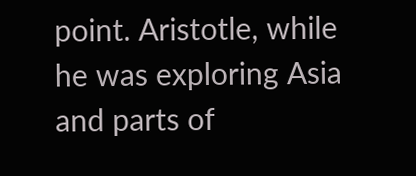point. Aristotle, while he was exploring Asia and parts of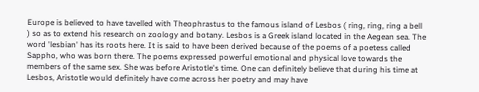Europe is believed to have tavelled with Theophrastus to the famous island of Lesbos ( ring, ring, ring a bell ) so as to extend his research on zoology and botany. Lesbos is a Greek island located in the Aegean sea. The word 'lesbian' has its roots here. It is said to have been derived because of the poems of a poetess called Sappho, who was born there. The poems expressed powerful emotional and physical love towards the members of the same sex. She was before Aristotle's time. One can definitely believe that during his time at Lesbos, Aristotle would definitely have come across her poetry and may have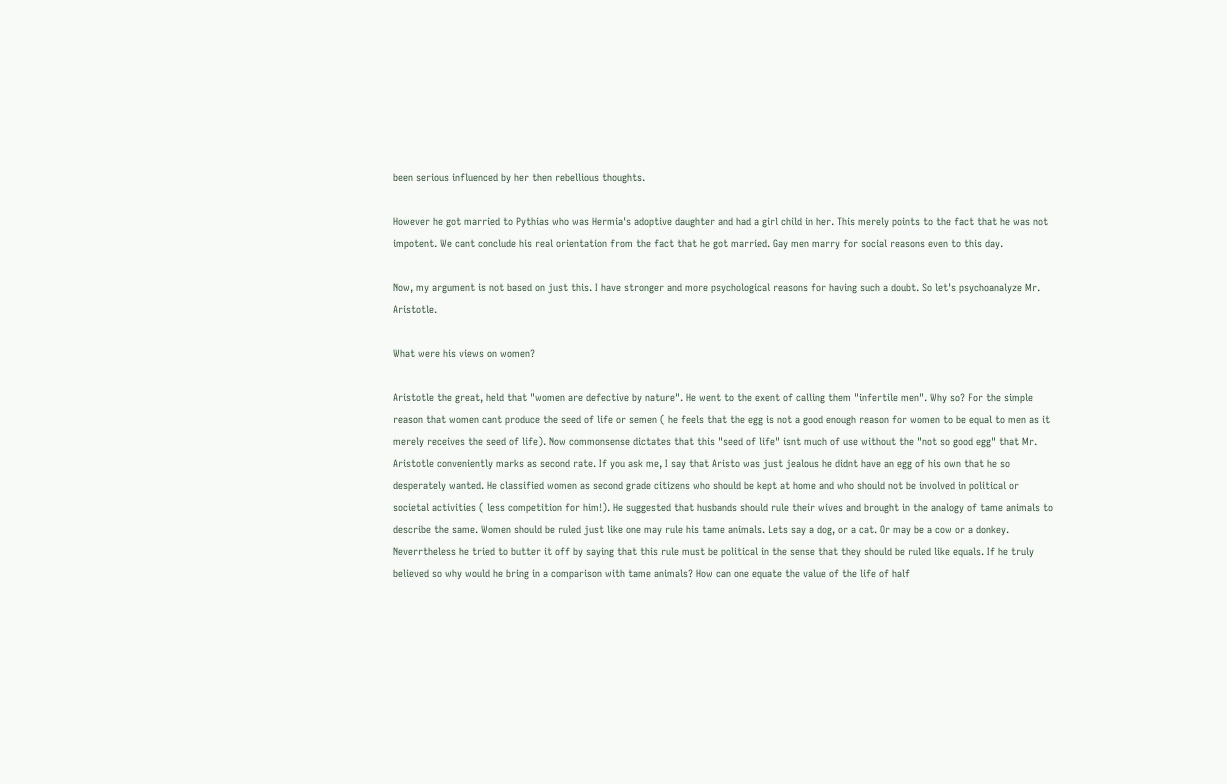been serious influenced by her then rebellious thoughts.

However he got married to Pythias who was Hermia's adoptive daughter and had a girl child in her. This merely points to the fact that he was not impotent. We cant conclude his real orientation from the fact that he got married. Gay men marry for social reasons even to this day.

Now, my argument is not based on just this. I have stronger and more psychological reasons for having such a doubt. So let's psychoanalyze Mr. Aristotle.

What were his views on women?

Aristotle the great, held that "women are defective by nature". He went to the exent of calling them "infertile men". Why so? For the simple reason that women cant produce the seed of life or semen ( he feels that the egg is not a good enough reason for women to be equal to men as it merely receives the seed of life). Now commonsense dictates that this "seed of life" isnt much of use without the "not so good egg" that Mr. Aristotle conveniently marks as second rate. If you ask me, I say that Aristo was just jealous he didnt have an egg of his own that he so desperately wanted. He classified women as second grade citizens who should be kept at home and who should not be involved in political or societal activities ( less competition for him!). He suggested that husbands should rule their wives and brought in the analogy of tame animals to describe the same. Women should be ruled just like one may rule his tame animals. Lets say a dog, or a cat. Or may be a cow or a donkey. Neverrtheless he tried to butter it off by saying that this rule must be political in the sense that they should be ruled like equals. If he truly believed so why would he bring in a comparison with tame animals? How can one equate the value of the life of half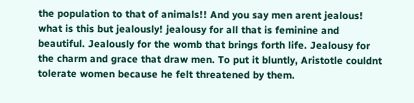the population to that of animals!! And you say men arent jealous! what is this but jealously! jealousy for all that is feminine and beautiful. Jealously for the womb that brings forth life. Jealousy for the charm and grace that draw men. To put it bluntly, Aristotle couldnt tolerate women because he felt threatened by them.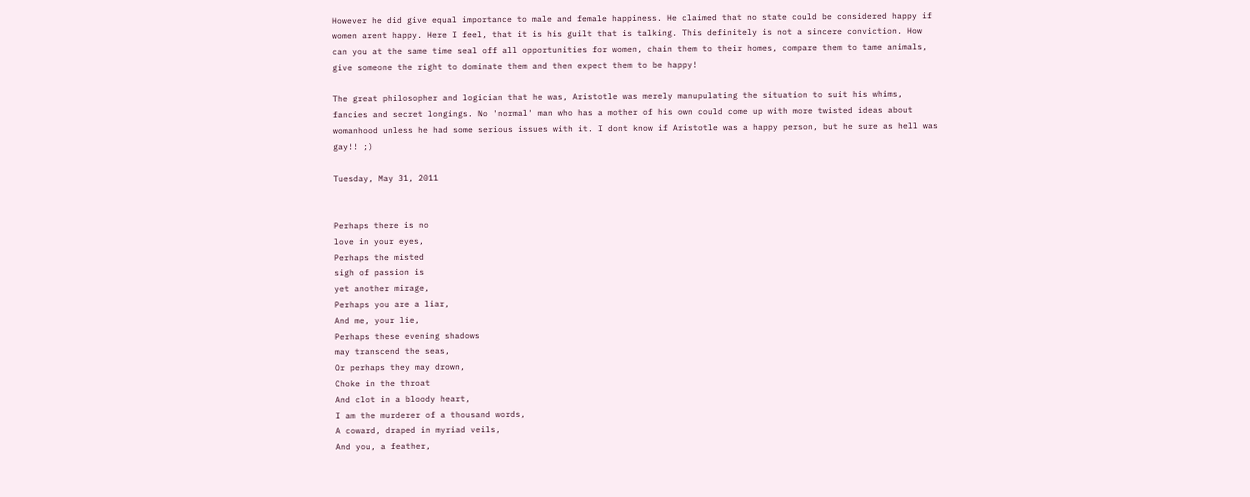However he did give equal importance to male and female happiness. He claimed that no state could be considered happy if women arent happy. Here I feel, that it is his guilt that is talking. This definitely is not a sincere conviction. How can you at the same time seal off all opportunities for women, chain them to their homes, compare them to tame animals, give someone the right to dominate them and then expect them to be happy!

The great philosopher and logician that he was, Aristotle was merely manupulating the situation to suit his whims, fancies and secret longings. No 'normal' man who has a mother of his own could come up with more twisted ideas about womanhood unless he had some serious issues with it. I dont know if Aristotle was a happy person, but he sure as hell was gay!! ;)

Tuesday, May 31, 2011


Perhaps there is no
love in your eyes,
Perhaps the misted
sigh of passion is
yet another mirage,
Perhaps you are a liar,
And me, your lie,
Perhaps these evening shadows
may transcend the seas,
Or perhaps they may drown,
Choke in the throat
And clot in a bloody heart,
I am the murderer of a thousand words,
A coward, draped in myriad veils,
And you, a feather,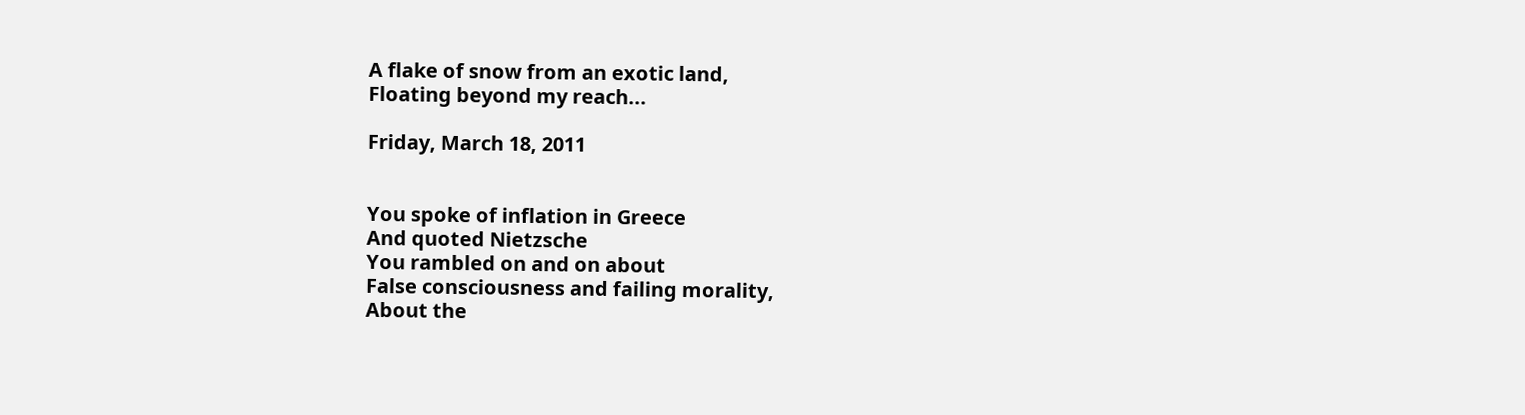A flake of snow from an exotic land,
Floating beyond my reach...

Friday, March 18, 2011


You spoke of inflation in Greece
And quoted Nietzsche
You rambled on and on about
False consciousness and failing morality,
About the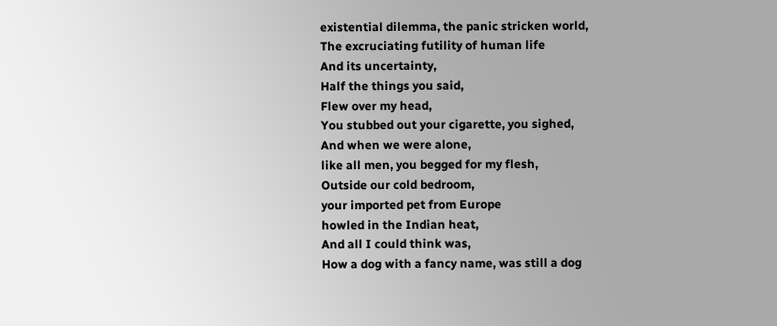existential dilemma, the panic stricken world,
The excruciating futility of human life
And its uncertainty,
Half the things you said,
Flew over my head,
You stubbed out your cigarette, you sighed,
And when we were alone,
like all men, you begged for my flesh,
Outside our cold bedroom,
your imported pet from Europe
howled in the Indian heat,
And all I could think was,
How a dog with a fancy name, was still a dog